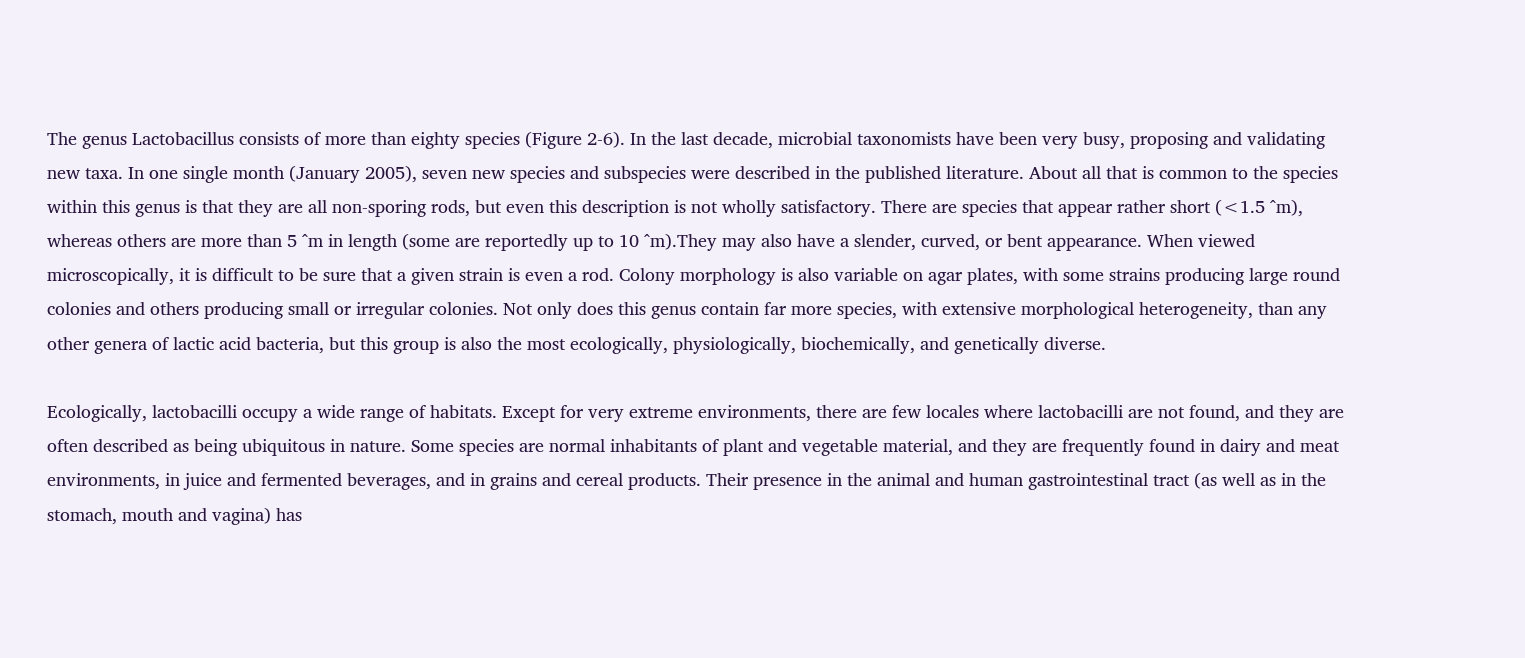The genus Lactobacillus consists of more than eighty species (Figure 2-6). In the last decade, microbial taxonomists have been very busy, proposing and validating new taxa. In one single month (January 2005), seven new species and subspecies were described in the published literature. About all that is common to the species within this genus is that they are all non-sporing rods, but even this description is not wholly satisfactory. There are species that appear rather short (<1.5 ^m), whereas others are more than 5 ^m in length (some are reportedly up to 10 ^m).They may also have a slender, curved, or bent appearance. When viewed microscopically, it is difficult to be sure that a given strain is even a rod. Colony morphology is also variable on agar plates, with some strains producing large round colonies and others producing small or irregular colonies. Not only does this genus contain far more species, with extensive morphological heterogeneity, than any other genera of lactic acid bacteria, but this group is also the most ecologically, physiologically, biochemically, and genetically diverse.

Ecologically, lactobacilli occupy a wide range of habitats. Except for very extreme environments, there are few locales where lactobacilli are not found, and they are often described as being ubiquitous in nature. Some species are normal inhabitants of plant and vegetable material, and they are frequently found in dairy and meat environments, in juice and fermented beverages, and in grains and cereal products. Their presence in the animal and human gastrointestinal tract (as well as in the stomach, mouth and vagina) has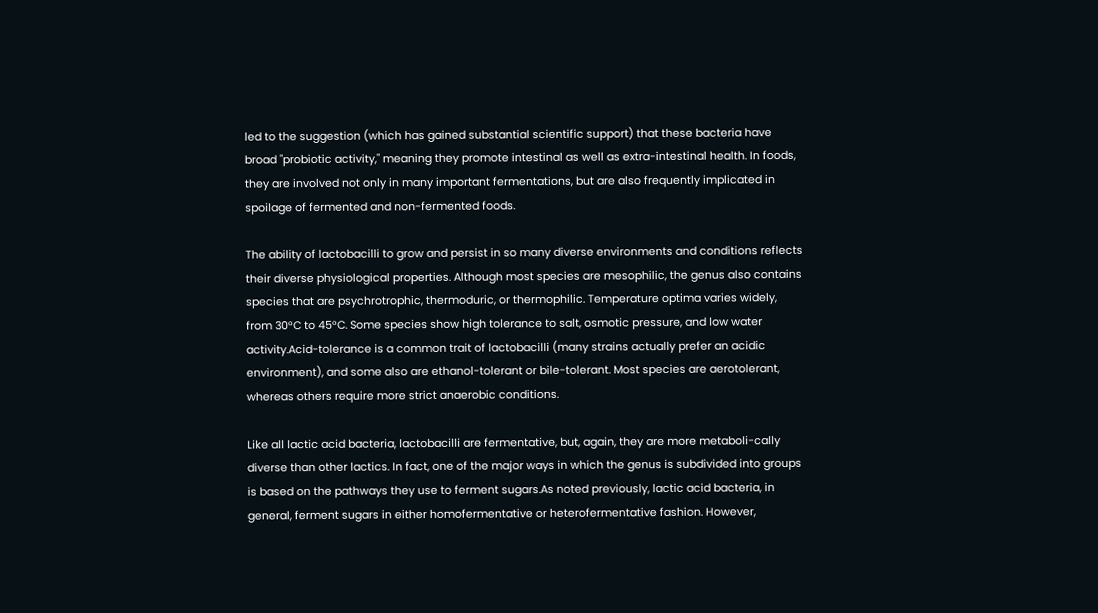led to the suggestion (which has gained substantial scientific support) that these bacteria have broad "probiotic activity," meaning they promote intestinal as well as extra-intestinal health. In foods, they are involved not only in many important fermentations, but are also frequently implicated in spoilage of fermented and non-fermented foods.

The ability of lactobacilli to grow and persist in so many diverse environments and conditions reflects their diverse physiological properties. Although most species are mesophilic, the genus also contains species that are psychrotrophic, thermoduric, or thermophilic. Temperature optima varies widely, from 30°C to 45°C. Some species show high tolerance to salt, osmotic pressure, and low water activity.Acid-tolerance is a common trait of lactobacilli (many strains actually prefer an acidic environment), and some also are ethanol-tolerant or bile-tolerant. Most species are aerotolerant, whereas others require more strict anaerobic conditions.

Like all lactic acid bacteria, lactobacilli are fermentative, but, again, they are more metaboli-cally diverse than other lactics. In fact, one of the major ways in which the genus is subdivided into groups is based on the pathways they use to ferment sugars.As noted previously, lactic acid bacteria, in general, ferment sugars in either homofermentative or heterofermentative fashion. However,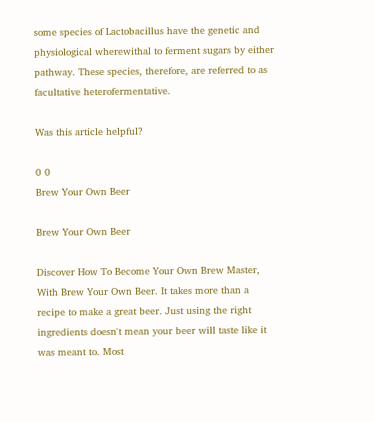some species of Lactobacillus have the genetic and physiological wherewithal to ferment sugars by either pathway. These species, therefore, are referred to as facultative heterofermentative.

Was this article helpful?

0 0
Brew Your Own Beer

Brew Your Own Beer

Discover How To Become Your Own Brew Master, With Brew Your Own Beer. It takes more than a recipe to make a great beer. Just using the right ingredients doesn't mean your beer will taste like it was meant to. Most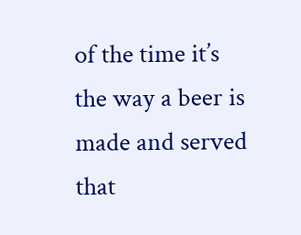of the time it’s the way a beer is made and served that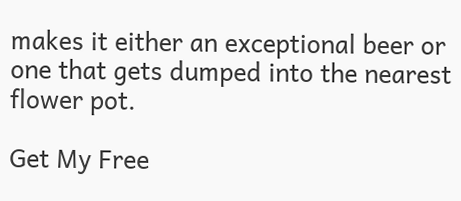makes it either an exceptional beer or one that gets dumped into the nearest flower pot.

Get My Free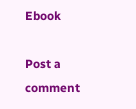Ebook

Post a comment